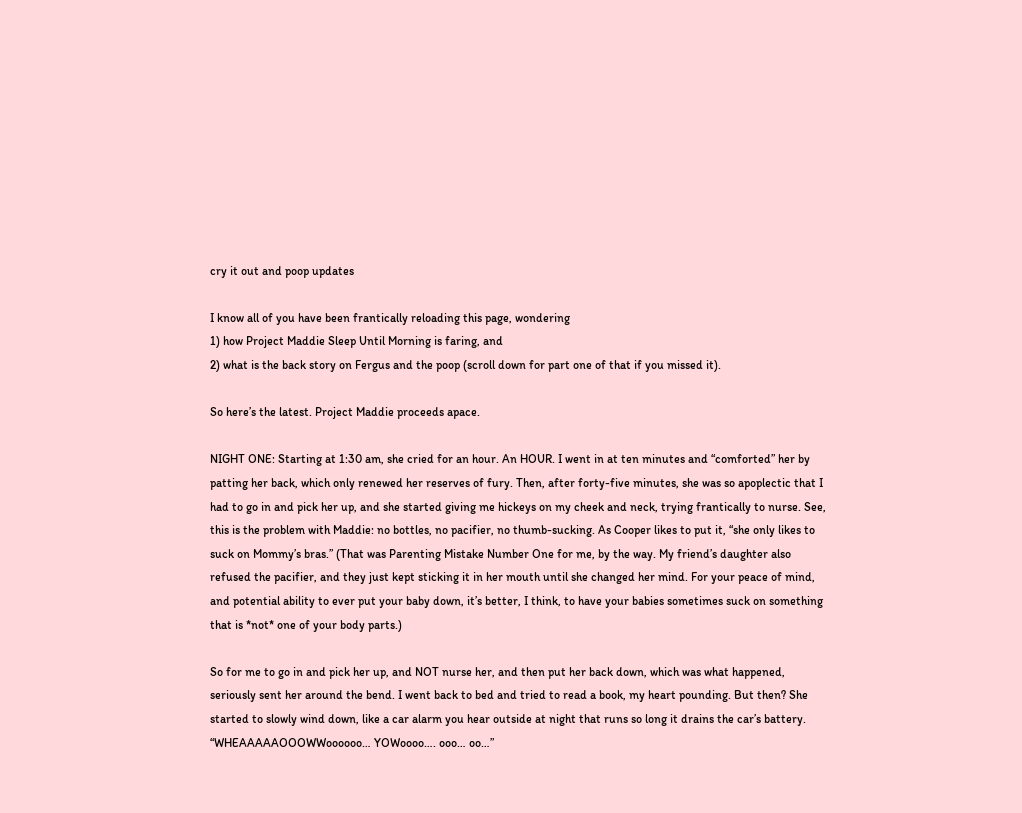cry it out and poop updates

I know all of you have been frantically reloading this page, wondering
1) how Project Maddie Sleep Until Morning is faring, and
2) what is the back story on Fergus and the poop (scroll down for part one of that if you missed it).

So here’s the latest. Project Maddie proceeds apace.

NIGHT ONE: Starting at 1:30 am, she cried for an hour. An HOUR. I went in at ten minutes and “comforted” her by patting her back, which only renewed her reserves of fury. Then, after forty-five minutes, she was so apoplectic that I had to go in and pick her up, and she started giving me hickeys on my cheek and neck, trying frantically to nurse. See, this is the problem with Maddie: no bottles, no pacifier, no thumb-sucking. As Cooper likes to put it, “she only likes to suck on Mommy’s bras.” (That was Parenting Mistake Number One for me, by the way. My friend’s daughter also refused the pacifier, and they just kept sticking it in her mouth until she changed her mind. For your peace of mind, and potential ability to ever put your baby down, it’s better, I think, to have your babies sometimes suck on something that is *not* one of your body parts.)

So for me to go in and pick her up, and NOT nurse her, and then put her back down, which was what happened, seriously sent her around the bend. I went back to bed and tried to read a book, my heart pounding. But then? She started to slowly wind down, like a car alarm you hear outside at night that runs so long it drains the car’s battery. “WHEAAAAAOOOWWoooooo… YOWoooo…. ooo… oo…”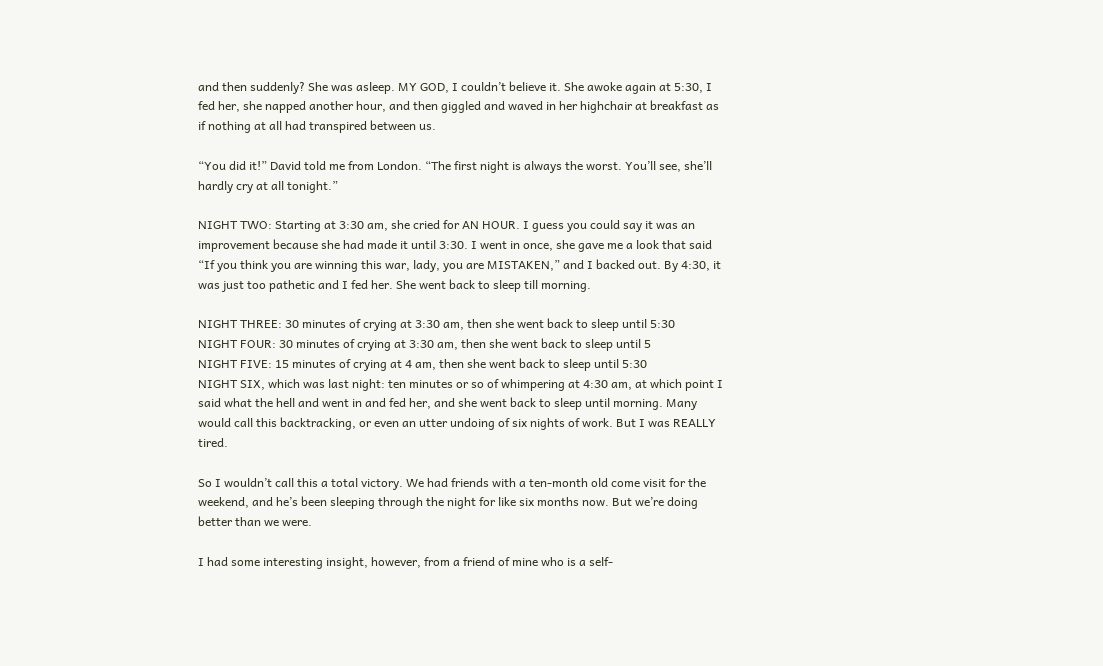and then suddenly? She was asleep. MY GOD, I couldn’t believe it. She awoke again at 5:30, I fed her, she napped another hour, and then giggled and waved in her highchair at breakfast as if nothing at all had transpired between us.

“You did it!” David told me from London. “The first night is always the worst. You’ll see, she’ll hardly cry at all tonight.”

NIGHT TWO: Starting at 3:30 am, she cried for AN HOUR. I guess you could say it was an improvement because she had made it until 3:30. I went in once, she gave me a look that said “If you think you are winning this war, lady, you are MISTAKEN,” and I backed out. By 4:30, it was just too pathetic and I fed her. She went back to sleep till morning.

NIGHT THREE: 30 minutes of crying at 3:30 am, then she went back to sleep until 5:30
NIGHT FOUR: 30 minutes of crying at 3:30 am, then she went back to sleep until 5
NIGHT FIVE: 15 minutes of crying at 4 am, then she went back to sleep until 5:30
NIGHT SIX, which was last night: ten minutes or so of whimpering at 4:30 am, at which point I said what the hell and went in and fed her, and she went back to sleep until morning. Many would call this backtracking, or even an utter undoing of six nights of work. But I was REALLY tired.

So I wouldn’t call this a total victory. We had friends with a ten-month old come visit for the weekend, and he’s been sleeping through the night for like six months now. But we’re doing better than we were.

I had some interesting insight, however, from a friend of mine who is a self-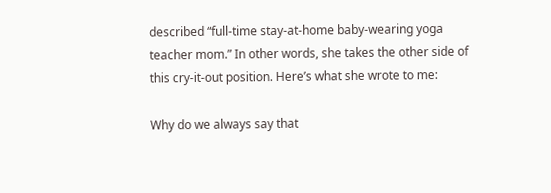described “full-time stay-at-home baby-wearing yoga teacher mom.” In other words, she takes the other side of this cry-it-out position. Here’s what she wrote to me:

Why do we always say that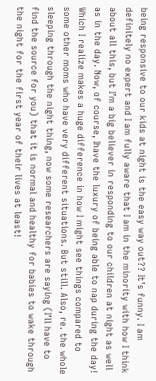being responsive to our kids at night is the easy way out?? It’s funny. I am definitely no expert and I am fully aware that I am in the minority with how I think about all this, but I’m a big believer in responding to our children at night as well as in the day. Now, of course, Ihave the luxury of being able to nap during the day! Which I realize makes a huge difference in how I might see things compared to some other moms who have very different situations. But still. Also, re. the whole sleeping through the night thing, now some researchers are saying (I’ll have to find the source for you) that it is normal and healthy for babies to wake through the night for the first year of their lives at least!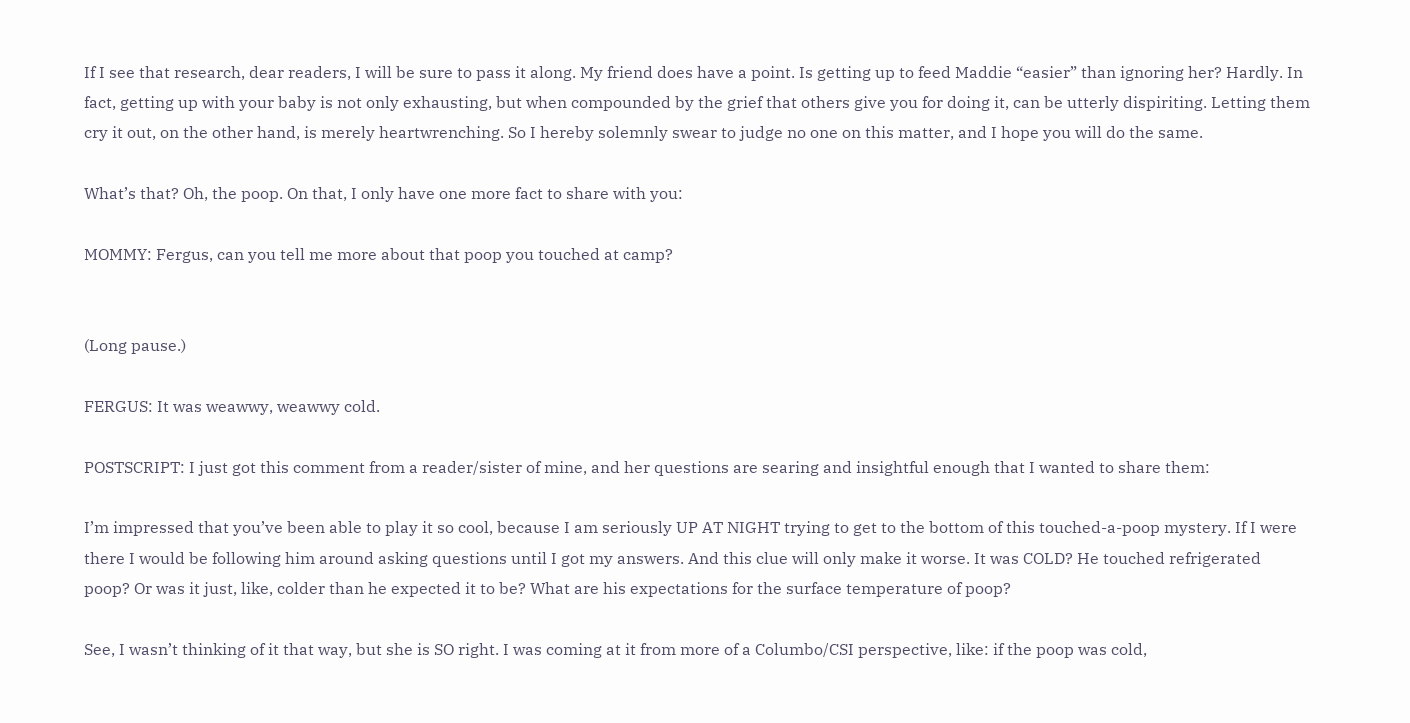If I see that research, dear readers, I will be sure to pass it along. My friend does have a point. Is getting up to feed Maddie “easier” than ignoring her? Hardly. In fact, getting up with your baby is not only exhausting, but when compounded by the grief that others give you for doing it, can be utterly dispiriting. Letting them cry it out, on the other hand, is merely heartwrenching. So I hereby solemnly swear to judge no one on this matter, and I hope you will do the same.

What’s that? Oh, the poop. On that, I only have one more fact to share with you:

MOMMY: Fergus, can you tell me more about that poop you touched at camp?


(Long pause.)

FERGUS: It was weawwy, weawwy cold.

POSTSCRIPT: I just got this comment from a reader/sister of mine, and her questions are searing and insightful enough that I wanted to share them:

I’m impressed that you’ve been able to play it so cool, because I am seriously UP AT NIGHT trying to get to the bottom of this touched-a-poop mystery. If I were there I would be following him around asking questions until I got my answers. And this clue will only make it worse. It was COLD? He touched refrigerated poop? Or was it just, like, colder than he expected it to be? What are his expectations for the surface temperature of poop?

See, I wasn’t thinking of it that way, but she is SO right. I was coming at it from more of a Columbo/CSI perspective, like: if the poop was cold,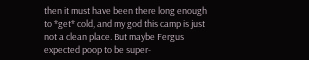then it must have been there long enough to *get* cold, and my god this camp is just not a clean place. But maybe Fergus expected poop to be super-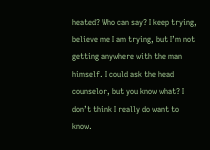heated? Who can say? I keep trying, believe me I am trying, but I’m not getting anywhere with the man himself. I could ask the head counselor, but you know what? I don’t think I really do want to know.